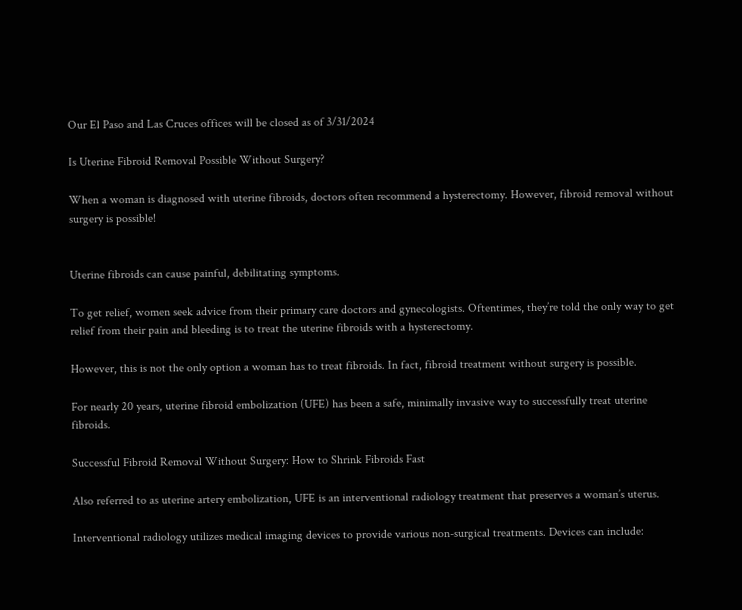Our El Paso and Las Cruces offices will be closed as of 3/31/2024

Is Uterine Fibroid Removal Possible Without Surgery?

When a woman is diagnosed with uterine fibroids, doctors often recommend a hysterectomy. However, fibroid removal without surgery is possible!


Uterine fibroids can cause painful, debilitating symptoms.

To get relief, women seek advice from their primary care doctors and gynecologists. Oftentimes, they’re told the only way to get relief from their pain and bleeding is to treat the uterine fibroids with a hysterectomy.

However, this is not the only option a woman has to treat fibroids. In fact, fibroid treatment without surgery is possible.

For nearly 20 years, uterine fibroid embolization (UFE) has been a safe, minimally invasive way to successfully treat uterine fibroids.

Successful Fibroid Removal Without Surgery: How to Shrink Fibroids Fast

Also referred to as uterine artery embolization, UFE is an interventional radiology treatment that preserves a woman’s uterus.

Interventional radiology utilizes medical imaging devices to provide various non-surgical treatments. Devices can include: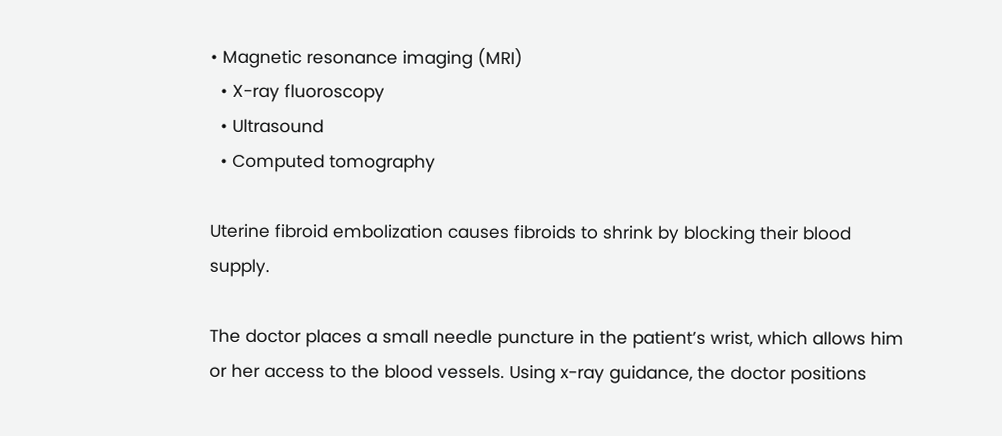• Magnetic resonance imaging (MRI)
  • X-ray fluoroscopy
  • Ultrasound
  • Computed tomography

Uterine fibroid embolization causes fibroids to shrink by blocking their blood supply.

The doctor places a small needle puncture in the patient’s wrist, which allows him or her access to the blood vessels. Using x-ray guidance, the doctor positions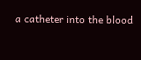a catheter into the blood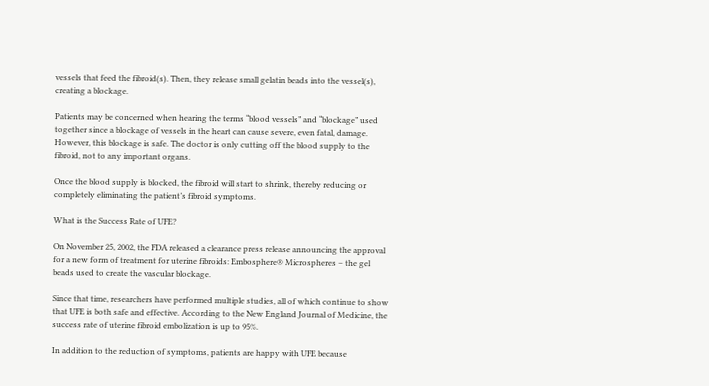vessels that feed the fibroid(s). Then, they release small gelatin beads into the vessel(s), creating a blockage.

Patients may be concerned when hearing the terms “blood vessels” and “blockage” used together since a blockage of vessels in the heart can cause severe, even fatal, damage. However, this blockage is safe. The doctor is only cutting off the blood supply to the fibroid, not to any important organs.

Once the blood supply is blocked, the fibroid will start to shrink, thereby reducing or completely eliminating the patient’s fibroid symptoms.

What is the Success Rate of UFE?

On November 25, 2002, the FDA released a clearance press release announcing the approval for a new form of treatment for uterine fibroids: Embosphere® Microspheres – the gel beads used to create the vascular blockage.

Since that time, researchers have performed multiple studies, all of which continue to show that UFE is both safe and effective. According to the New England Journal of Medicine, the success rate of uterine fibroid embolization is up to 95%.

In addition to the reduction of symptoms, patients are happy with UFE because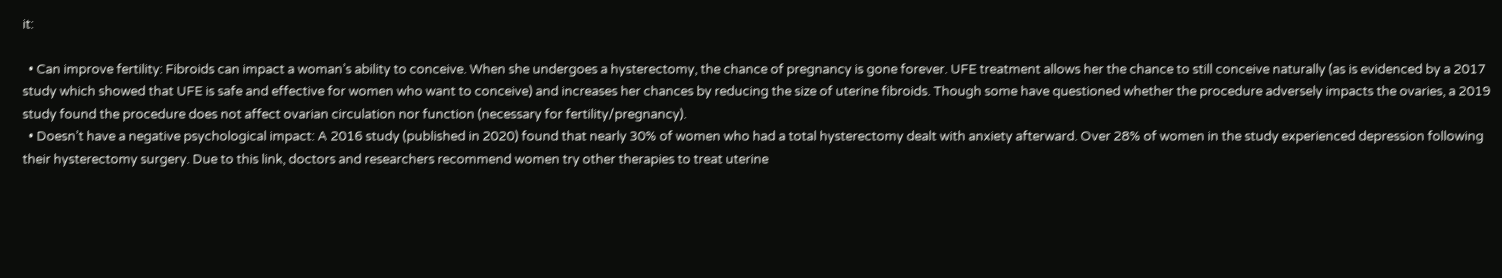it:

  • Can improve fertility: Fibroids can impact a woman’s ability to conceive. When she undergoes a hysterectomy, the chance of pregnancy is gone forever. UFE treatment allows her the chance to still conceive naturally (as is evidenced by a 2017 study which showed that UFE is safe and effective for women who want to conceive) and increases her chances by reducing the size of uterine fibroids. Though some have questioned whether the procedure adversely impacts the ovaries, a 2019 study found the procedure does not affect ovarian circulation nor function (necessary for fertility/pregnancy).
  • Doesn’t have a negative psychological impact: A 2016 study (published in 2020) found that nearly 30% of women who had a total hysterectomy dealt with anxiety afterward. Over 28% of women in the study experienced depression following their hysterectomy surgery. Due to this link, doctors and researchers recommend women try other therapies to treat uterine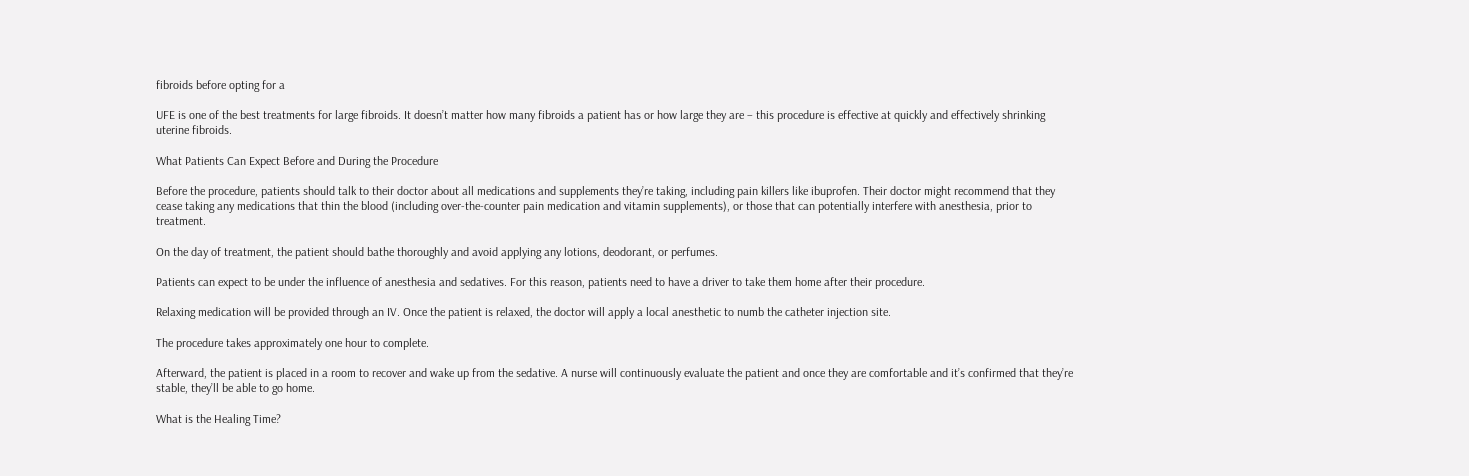fibroids before opting for a

UFE is one of the best treatments for large fibroids. It doesn’t matter how many fibroids a patient has or how large they are – this procedure is effective at quickly and effectively shrinking uterine fibroids.

What Patients Can Expect Before and During the Procedure

Before the procedure, patients should talk to their doctor about all medications and supplements they’re taking, including pain killers like ibuprofen. Their doctor might recommend that they cease taking any medications that thin the blood (including over-the-counter pain medication and vitamin supplements), or those that can potentially interfere with anesthesia, prior to treatment.

On the day of treatment, the patient should bathe thoroughly and avoid applying any lotions, deodorant, or perfumes.

Patients can expect to be under the influence of anesthesia and sedatives. For this reason, patients need to have a driver to take them home after their procedure.

Relaxing medication will be provided through an IV. Once the patient is relaxed, the doctor will apply a local anesthetic to numb the catheter injection site.

The procedure takes approximately one hour to complete.

Afterward, the patient is placed in a room to recover and wake up from the sedative. A nurse will continuously evaluate the patient and once they are comfortable and it’s confirmed that they’re stable, they’ll be able to go home.

What is the Healing Time?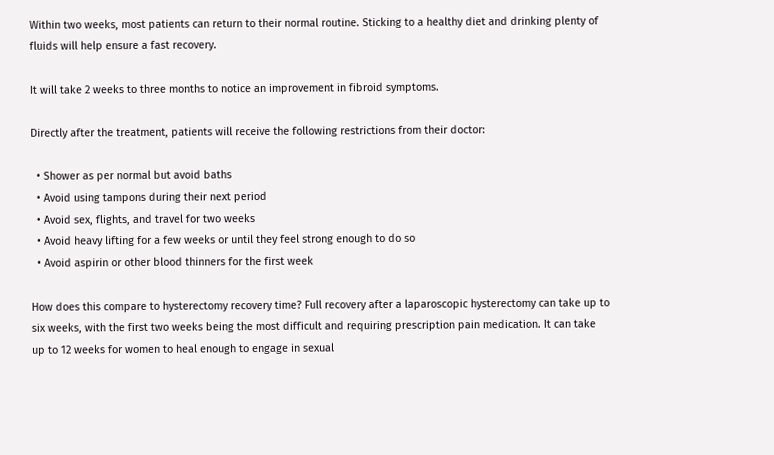Within two weeks, most patients can return to their normal routine. Sticking to a healthy diet and drinking plenty of fluids will help ensure a fast recovery.

It will take 2 weeks to three months to notice an improvement in fibroid symptoms.

Directly after the treatment, patients will receive the following restrictions from their doctor:

  • Shower as per normal but avoid baths
  • Avoid using tampons during their next period
  • Avoid sex, flights, and travel for two weeks
  • Avoid heavy lifting for a few weeks or until they feel strong enough to do so
  • Avoid aspirin or other blood thinners for the first week

How does this compare to hysterectomy recovery time? Full recovery after a laparoscopic hysterectomy can take up to six weeks, with the first two weeks being the most difficult and requiring prescription pain medication. It can take up to 12 weeks for women to heal enough to engage in sexual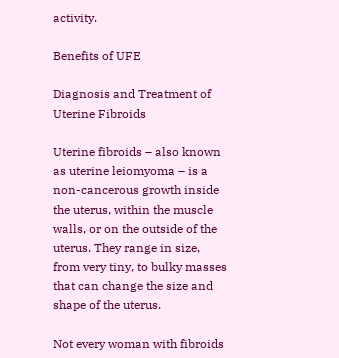activity.

Benefits of UFE

Diagnosis and Treatment of Uterine Fibroids

Uterine fibroids – also known as uterine leiomyoma – is a non-cancerous growth inside the uterus, within the muscle walls, or on the outside of the uterus. They range in size, from very tiny, to bulky masses that can change the size and shape of the uterus.

Not every woman with fibroids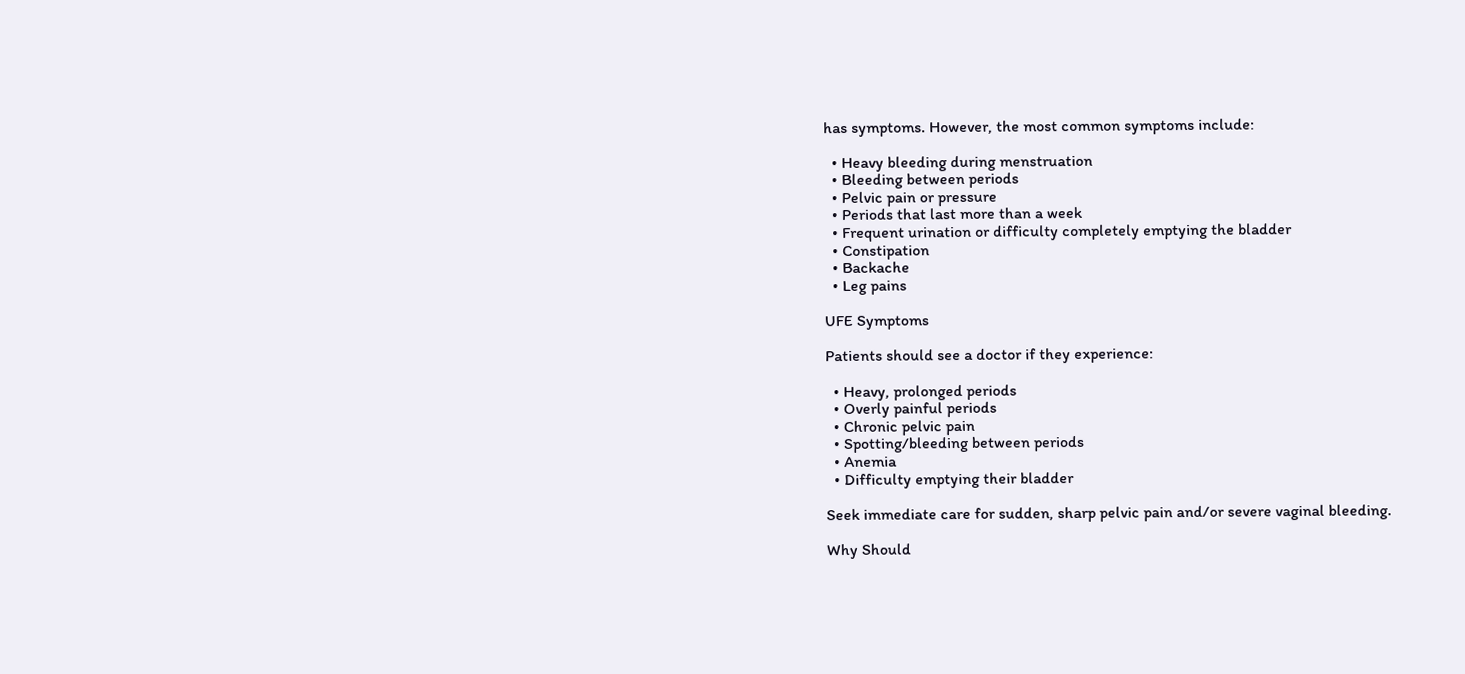has symptoms. However, the most common symptoms include:

  • Heavy bleeding during menstruation
  • Bleeding between periods
  • Pelvic pain or pressure
  • Periods that last more than a week
  • Frequent urination or difficulty completely emptying the bladder
  • Constipation
  • Backache
  • Leg pains

UFE Symptoms

Patients should see a doctor if they experience:

  • Heavy, prolonged periods
  • Overly painful periods
  • Chronic pelvic pain
  • Spotting/bleeding between periods
  • Anemia
  • Difficulty emptying their bladder

Seek immediate care for sudden, sharp pelvic pain and/or severe vaginal bleeding.

Why Should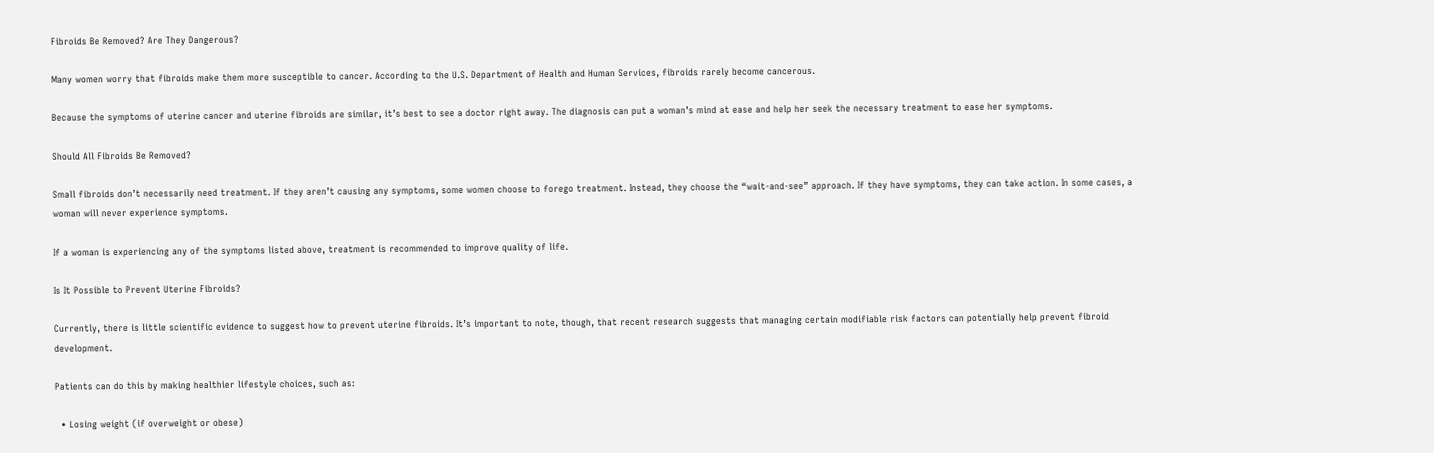Fibroids Be Removed? Are They Dangerous?

Many women worry that fibroids make them more susceptible to cancer. According to the U.S. Department of Health and Human Services, fibroids rarely become cancerous.

Because the symptoms of uterine cancer and uterine fibroids are similar, it’s best to see a doctor right away. The diagnosis can put a woman’s mind at ease and help her seek the necessary treatment to ease her symptoms.

Should All Fibroids Be Removed?

Small fibroids don’t necessarily need treatment. If they aren’t causing any symptoms, some women choose to forego treatment. Instead, they choose the “wait-and-see” approach. If they have symptoms, they can take action. In some cases, a woman will never experience symptoms.

If a woman is experiencing any of the symptoms listed above, treatment is recommended to improve quality of life.

Is It Possible to Prevent Uterine Fibroids?

Currently, there is little scientific evidence to suggest how to prevent uterine fibroids. It’s important to note, though, that recent research suggests that managing certain modifiable risk factors can potentially help prevent fibroid development.

Patients can do this by making healthier lifestyle choices, such as:

  • Losing weight (if overweight or obese)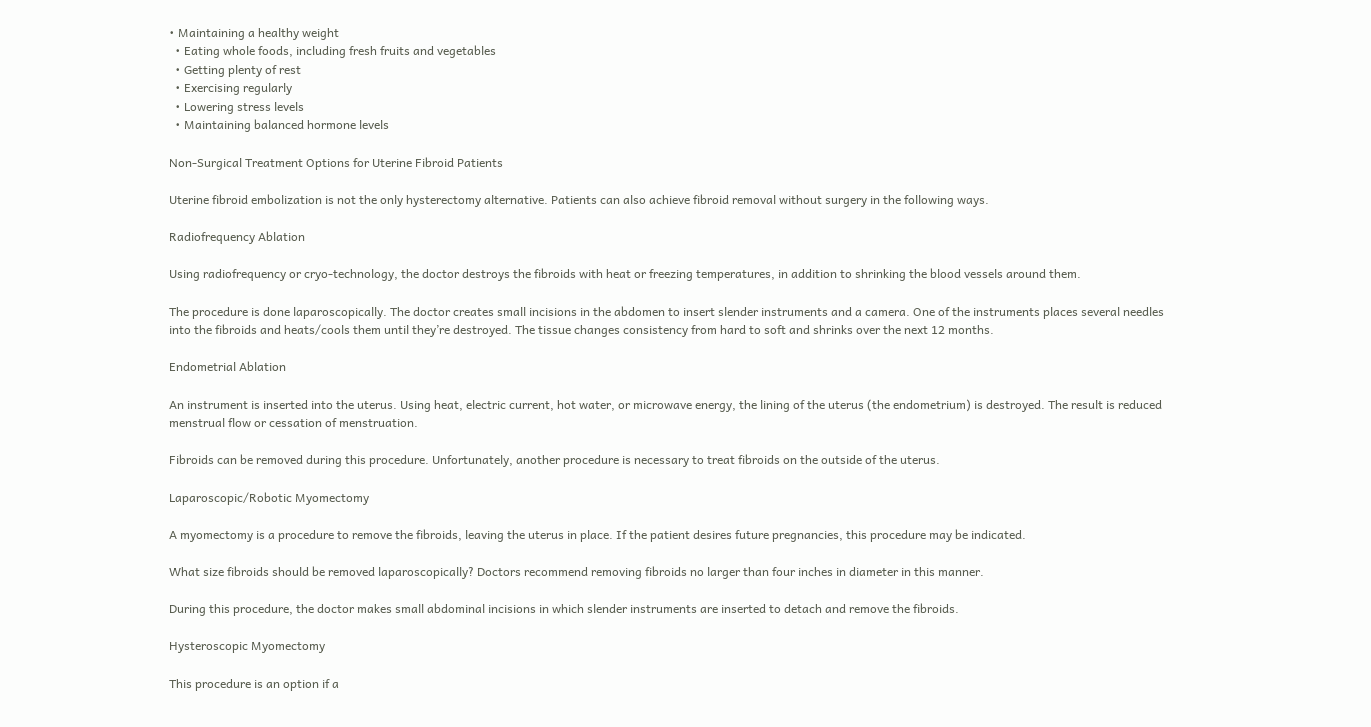• Maintaining a healthy weight
  • Eating whole foods, including fresh fruits and vegetables
  • Getting plenty of rest
  • Exercising regularly
  • Lowering stress levels
  • Maintaining balanced hormone levels

Non-Surgical Treatment Options for Uterine Fibroid Patients

Uterine fibroid embolization is not the only hysterectomy alternative. Patients can also achieve fibroid removal without surgery in the following ways.

Radiofrequency Ablation

Using radiofrequency or cryo-technology, the doctor destroys the fibroids with heat or freezing temperatures, in addition to shrinking the blood vessels around them.

The procedure is done laparoscopically. The doctor creates small incisions in the abdomen to insert slender instruments and a camera. One of the instruments places several needles into the fibroids and heats/cools them until they’re destroyed. The tissue changes consistency from hard to soft and shrinks over the next 12 months.

Endometrial Ablation

An instrument is inserted into the uterus. Using heat, electric current, hot water, or microwave energy, the lining of the uterus (the endometrium) is destroyed. The result is reduced menstrual flow or cessation of menstruation.

Fibroids can be removed during this procedure. Unfortunately, another procedure is necessary to treat fibroids on the outside of the uterus.

Laparoscopic/Robotic Myomectomy

A myomectomy is a procedure to remove the fibroids, leaving the uterus in place. If the patient desires future pregnancies, this procedure may be indicated.

What size fibroids should be removed laparoscopically? Doctors recommend removing fibroids no larger than four inches in diameter in this manner.

During this procedure, the doctor makes small abdominal incisions in which slender instruments are inserted to detach and remove the fibroids.

Hysteroscopic Myomectomy

This procedure is an option if a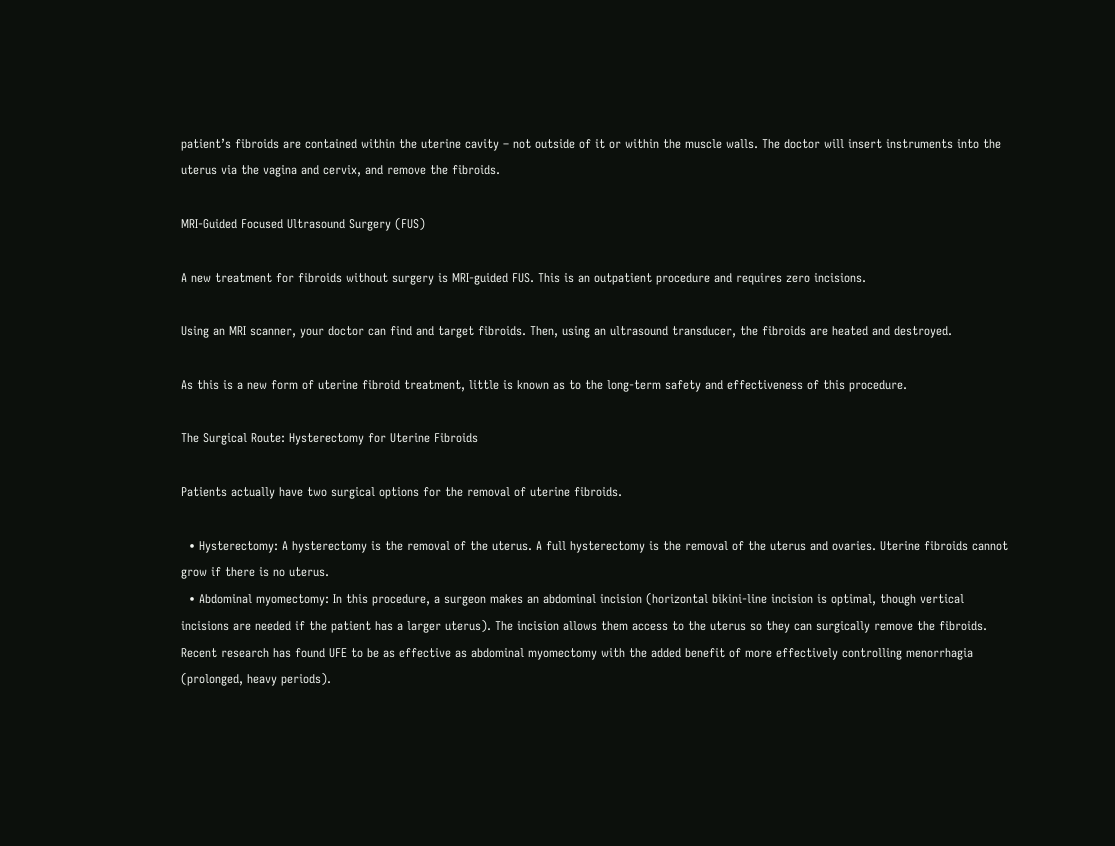patient’s fibroids are contained within the uterine cavity – not outside of it or within the muscle walls. The doctor will insert instruments into the uterus via the vagina and cervix, and remove the fibroids.

MRI-Guided Focused Ultrasound Surgery (FUS)

A new treatment for fibroids without surgery is MRI-guided FUS. This is an outpatient procedure and requires zero incisions.

Using an MRI scanner, your doctor can find and target fibroids. Then, using an ultrasound transducer, the fibroids are heated and destroyed.

As this is a new form of uterine fibroid treatment, little is known as to the long-term safety and effectiveness of this procedure.

The Surgical Route: Hysterectomy for Uterine Fibroids

Patients actually have two surgical options for the removal of uterine fibroids.

  • Hysterectomy: A hysterectomy is the removal of the uterus. A full hysterectomy is the removal of the uterus and ovaries. Uterine fibroids cannot grow if there is no uterus.
  • Abdominal myomectomy: In this procedure, a surgeon makes an abdominal incision (horizontal bikini-line incision is optimal, though vertical incisions are needed if the patient has a larger uterus). The incision allows them access to the uterus so they can surgically remove the fibroids. Recent research has found UFE to be as effective as abdominal myomectomy with the added benefit of more effectively controlling menorrhagia (prolonged, heavy periods).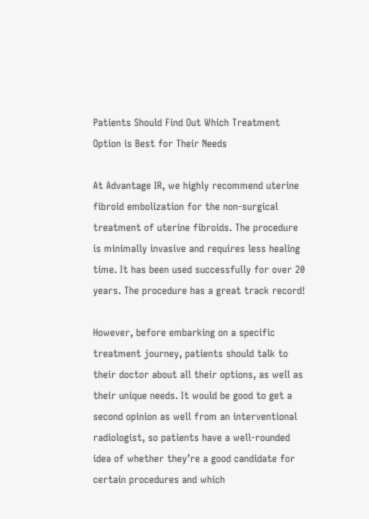Patients Should Find Out Which Treatment Option is Best for Their Needs

At Advantage IR, we highly recommend uterine fibroid embolization for the non-surgical treatment of uterine fibroids. The procedure is minimally invasive and requires less healing time. It has been used successfully for over 20 years. The procedure has a great track record!

However, before embarking on a specific treatment journey, patients should talk to their doctor about all their options, as well as their unique needs. It would be good to get a second opinion as well from an interventional radiologist, so patients have a well-rounded idea of whether they’re a good candidate for certain procedures and which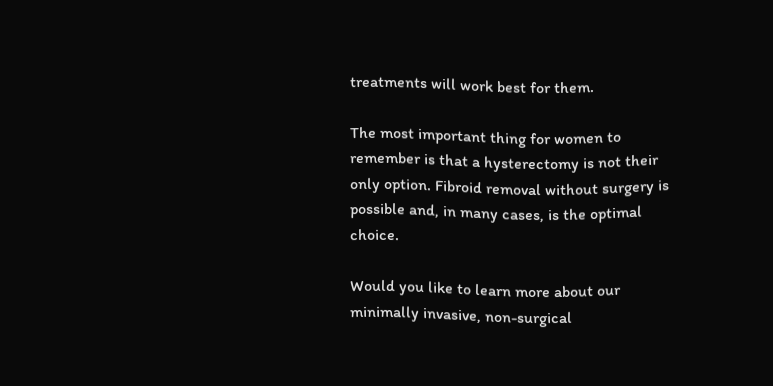treatments will work best for them.

The most important thing for women to remember is that a hysterectomy is not their only option. Fibroid removal without surgery is possible and, in many cases, is the optimal choice.

Would you like to learn more about our minimally invasive, non-surgical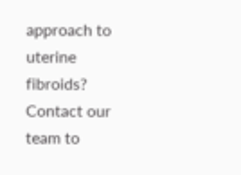approach to uterine fibroids? Contact our team to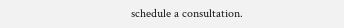schedule a consultation.